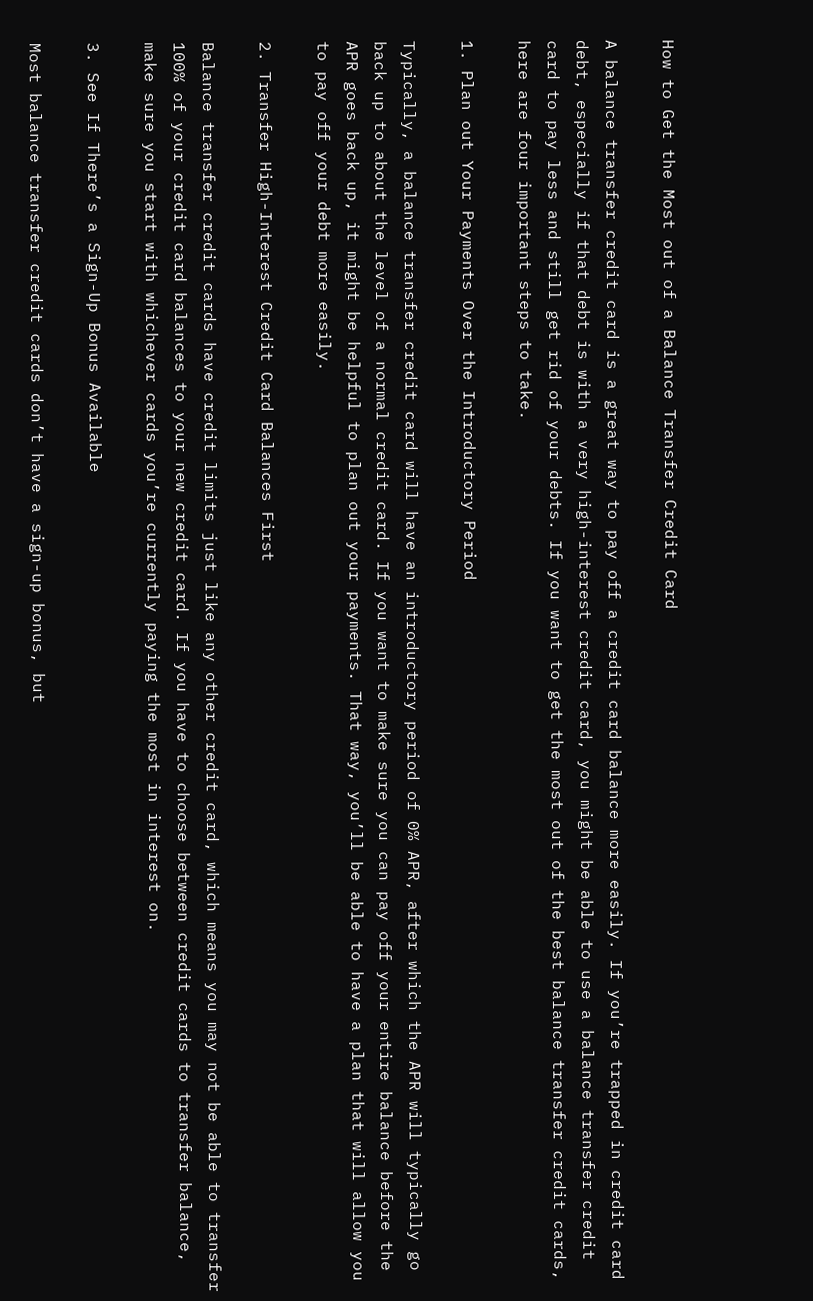How to Get the Most out of a Balance Transfer Credit Card

A balance transfer credit card is a great way to pay off a credit card balance more easily. If you’re trapped in credit card debt, especially if that debt is with a very high-interest credit card, you might be able to use a balance transfer credit card to pay less and still get rid of your debts. If you want to get the most out of the best balance transfer credit cards, here are four important steps to take.

1. Plan out Your Payments Over the Introductory Period

Typically, a balance transfer credit card will have an introductory period of 0% APR, after which the APR will typically go back up to about the level of a normal credit card. If you want to make sure you can pay off your entire balance before the APR goes back up, it might be helpful to plan out your payments. That way, you’ll be able to have a plan that will allow you to pay off your debt more easily.

2. Transfer High-Interest Credit Card Balances First

Balance transfer credit cards have credit limits just like any other credit card, which means you may not be able to transfer 100% of your credit card balances to your new credit card. If you have to choose between credit cards to transfer balance, make sure you start with whichever cards you’re currently paying the most in interest on.

3. See If There’s a Sign-Up Bonus Available

Most balance transfer credit cards don’t have a sign-up bonus, but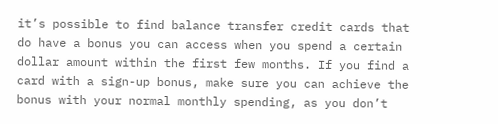it’s possible to find balance transfer credit cards that do have a bonus you can access when you spend a certain dollar amount within the first few months. If you find a card with a sign-up bonus, make sure you can achieve the bonus with your normal monthly spending, as you don’t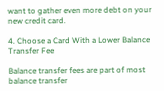want to gather even more debt on your new credit card.

4. Choose a Card With a Lower Balance Transfer Fee

Balance transfer fees are part of most balance transfer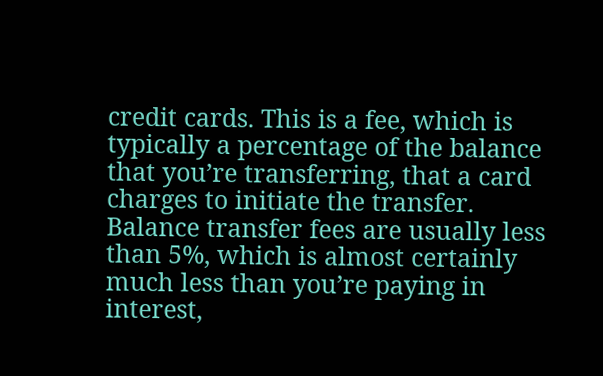credit cards. This is a fee, which is typically a percentage of the balance that you’re transferring, that a card charges to initiate the transfer. Balance transfer fees are usually less than 5%, which is almost certainly much less than you’re paying in interest,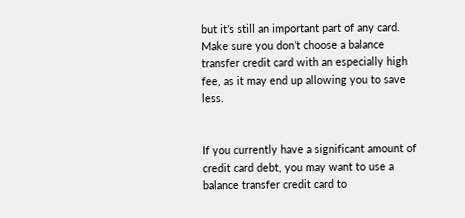but it’s still an important part of any card. Make sure you don’t choose a balance transfer credit card with an especially high fee, as it may end up allowing you to save less.


If you currently have a significant amount of credit card debt, you may want to use a balance transfer credit card to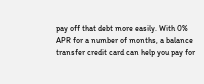pay off that debt more easily. With 0% APR for a number of months, a balance transfer credit card can help you pay for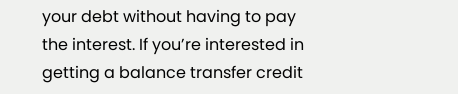your debt without having to pay the interest. If you’re interested in getting a balance transfer credit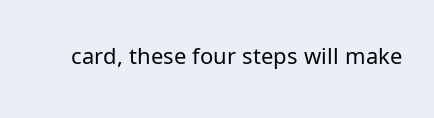card, these four steps will make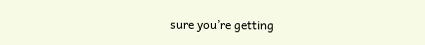sure you’re getting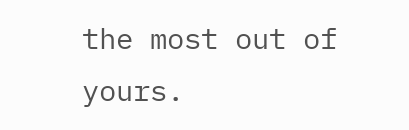the most out of yours.